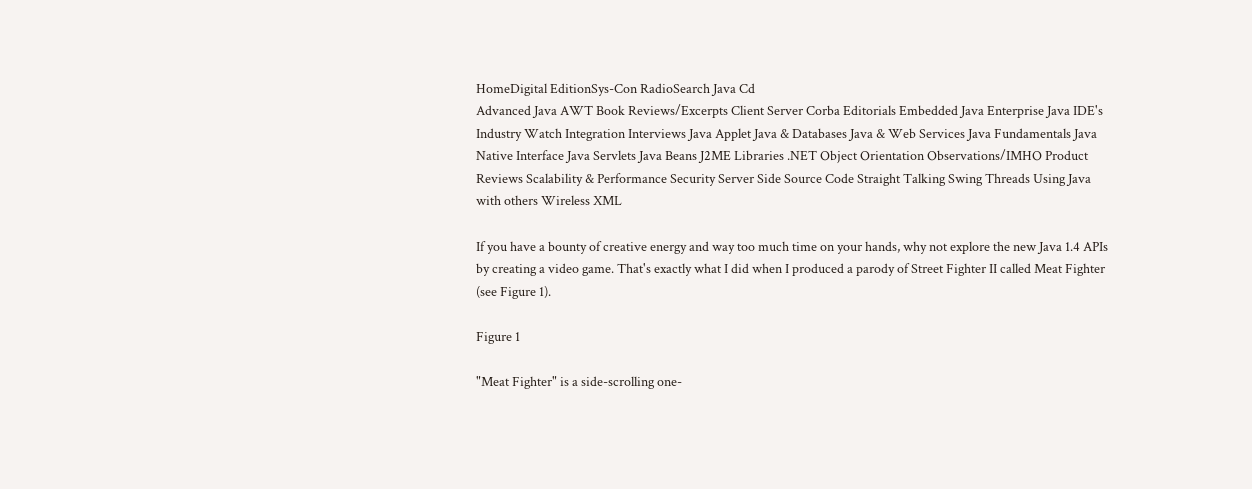HomeDigital EditionSys-Con RadioSearch Java Cd
Advanced Java AWT Book Reviews/Excerpts Client Server Corba Editorials Embedded Java Enterprise Java IDE's Industry Watch Integration Interviews Java Applet Java & Databases Java & Web Services Java Fundamentals Java Native Interface Java Servlets Java Beans J2ME Libraries .NET Object Orientation Observations/IMHO Product Reviews Scalability & Performance Security Server Side Source Code Straight Talking Swing Threads Using Java with others Wireless XML

If you have a bounty of creative energy and way too much time on your hands, why not explore the new Java 1.4 APIs by creating a video game. That's exactly what I did when I produced a parody of Street Fighter II called Meat Fighter (see Figure 1).

Figure 1

"Meat Fighter" is a side-scrolling one-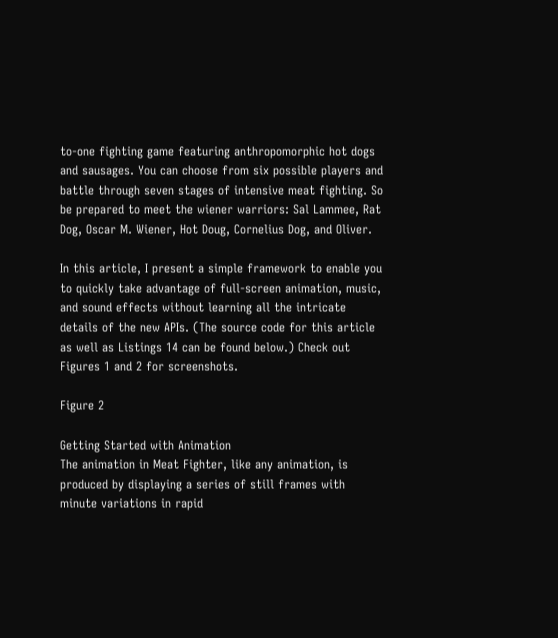to-one fighting game featuring anthropomorphic hot dogs and sausages. You can choose from six possible players and battle through seven stages of intensive meat fighting. So be prepared to meet the wiener warriors: Sal Lammee, Rat Dog, Oscar M. Wiener, Hot Doug, Cornelius Dog, and Oliver.

In this article, I present a simple framework to enable you to quickly take advantage of full-screen animation, music, and sound effects without learning all the intricate details of the new APIs. (The source code for this article as well as Listings 14 can be found below.) Check out Figures 1 and 2 for screenshots.

Figure 2

Getting Started with Animation
The animation in Meat Fighter, like any animation, is produced by displaying a series of still frames with minute variations in rapid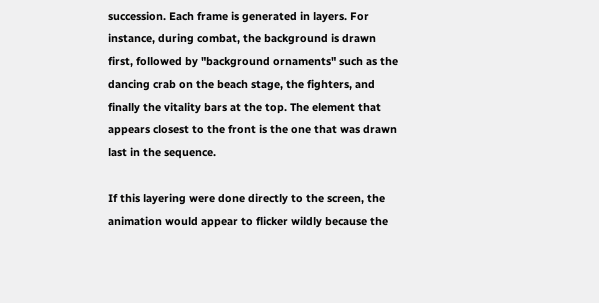succession. Each frame is generated in layers. For instance, during combat, the background is drawn first, followed by "background ornaments" such as the dancing crab on the beach stage, the fighters, and finally the vitality bars at the top. The element that appears closest to the front is the one that was drawn last in the sequence.

If this layering were done directly to the screen, the animation would appear to flicker wildly because the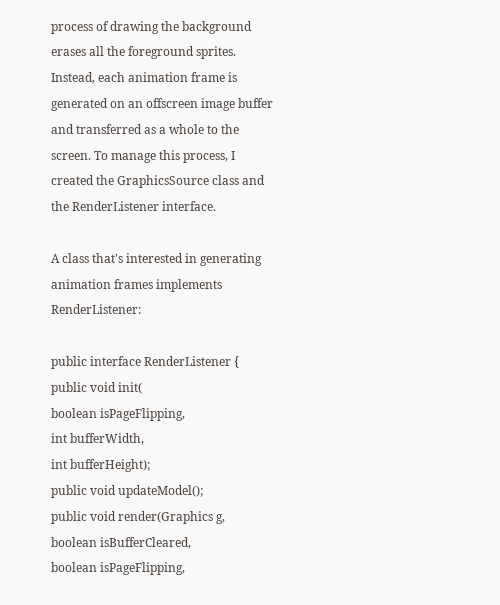process of drawing the background erases all the foreground sprites. Instead, each animation frame is generated on an offscreen image buffer and transferred as a whole to the screen. To manage this process, I created the GraphicsSource class and the RenderListener interface.

A class that's interested in generating animation frames implements RenderListener:

public interface RenderListener {
public void init(
boolean isPageFlipping,
int bufferWidth,
int bufferHeight);
public void updateModel();
public void render(Graphics g,
boolean isBufferCleared,
boolean isPageFlipping,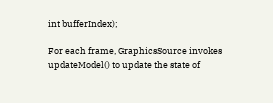int bufferIndex);

For each frame, GraphicsSource invokes updateModel() to update the state of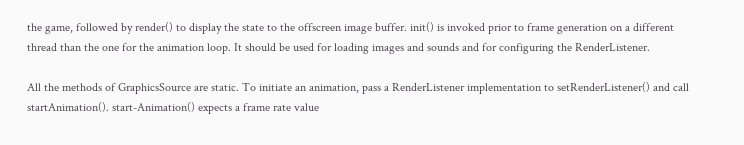the game, followed by render() to display the state to the offscreen image buffer. init() is invoked prior to frame generation on a different thread than the one for the animation loop. It should be used for loading images and sounds and for configuring the RenderListener.

All the methods of GraphicsSource are static. To initiate an animation, pass a RenderListener implementation to setRenderListener() and call startAnimation(). start-Animation() expects a frame rate value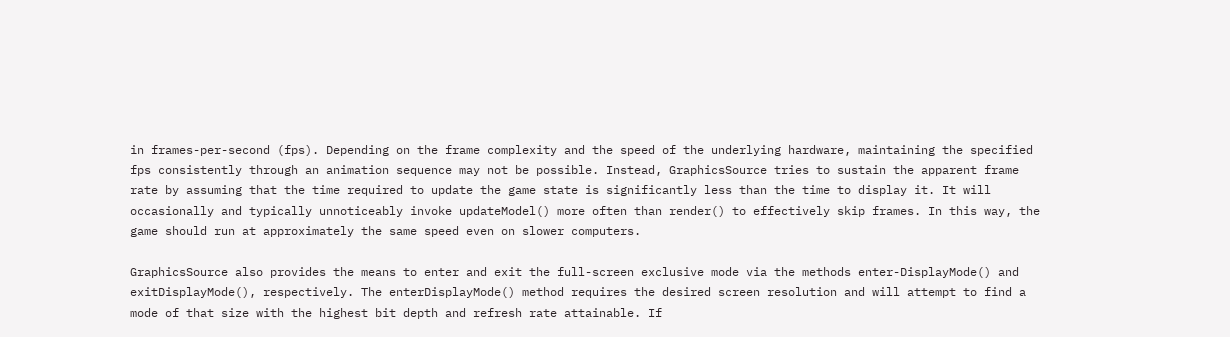in frames-per-second (fps). Depending on the frame complexity and the speed of the underlying hardware, maintaining the specified fps consistently through an animation sequence may not be possible. Instead, GraphicsSource tries to sustain the apparent frame rate by assuming that the time required to update the game state is significantly less than the time to display it. It will occasionally and typically unnoticeably invoke updateModel() more often than render() to effectively skip frames. In this way, the game should run at approximately the same speed even on slower computers.

GraphicsSource also provides the means to enter and exit the full-screen exclusive mode via the methods enter-DisplayMode() and exitDisplayMode(), respectively. The enterDisplayMode() method requires the desired screen resolution and will attempt to find a mode of that size with the highest bit depth and refresh rate attainable. If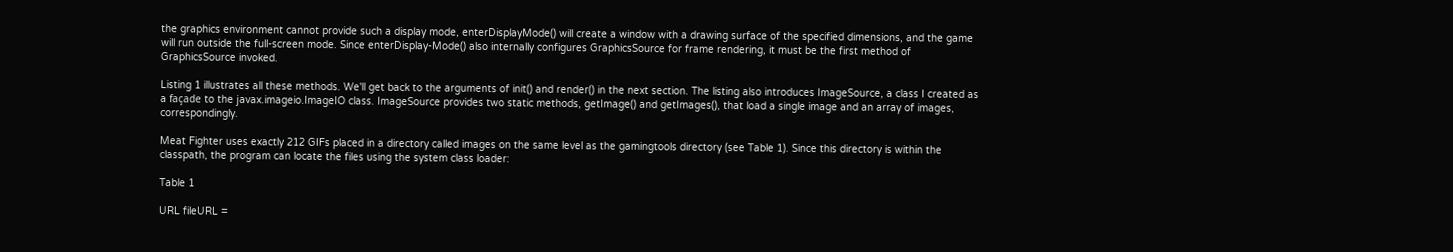the graphics environment cannot provide such a display mode, enterDisplayMode() will create a window with a drawing surface of the specified dimensions, and the game will run outside the full-screen mode. Since enterDisplay-Mode() also internally configures GraphicsSource for frame rendering, it must be the first method of GraphicsSource invoked.

Listing 1 illustrates all these methods. We'll get back to the arguments of init() and render() in the next section. The listing also introduces ImageSource, a class I created as a façade to the javax.imageio.ImageIO class. ImageSource provides two static methods, getImage() and getImages(), that load a single image and an array of images, correspondingly.

Meat Fighter uses exactly 212 GIFs placed in a directory called images on the same level as the gamingtools directory (see Table 1). Since this directory is within the classpath, the program can locate the files using the system class loader:

Table 1

URL fileURL =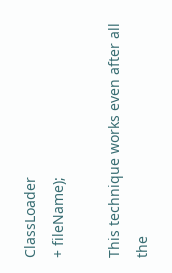ClassLoader
+ fileName);

This technique works even after all the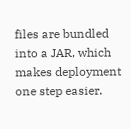files are bundled into a JAR, which makes deployment one step easier.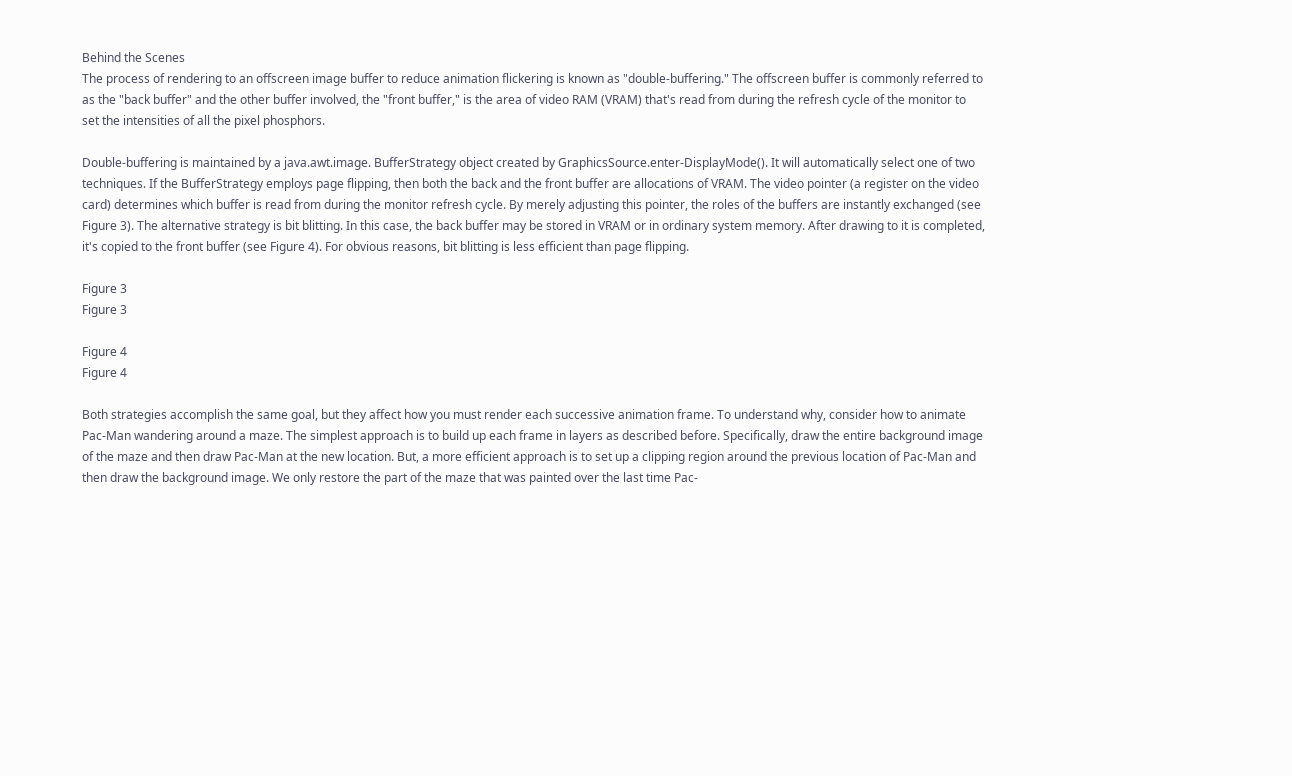Behind the Scenes
The process of rendering to an offscreen image buffer to reduce animation flickering is known as "double-buffering." The offscreen buffer is commonly referred to as the "back buffer" and the other buffer involved, the "front buffer," is the area of video RAM (VRAM) that's read from during the refresh cycle of the monitor to set the intensities of all the pixel phosphors.

Double-buffering is maintained by a java.awt.image. BufferStrategy object created by GraphicsSource.enter-DisplayMode(). It will automatically select one of two techniques. If the BufferStrategy employs page flipping, then both the back and the front buffer are allocations of VRAM. The video pointer (a register on the video card) determines which buffer is read from during the monitor refresh cycle. By merely adjusting this pointer, the roles of the buffers are instantly exchanged (see Figure 3). The alternative strategy is bit blitting. In this case, the back buffer may be stored in VRAM or in ordinary system memory. After drawing to it is completed, it's copied to the front buffer (see Figure 4). For obvious reasons, bit blitting is less efficient than page flipping.

Figure 3
Figure 3

Figure 4
Figure 4

Both strategies accomplish the same goal, but they affect how you must render each successive animation frame. To understand why, consider how to animate Pac-Man wandering around a maze. The simplest approach is to build up each frame in layers as described before. Specifically, draw the entire background image of the maze and then draw Pac-Man at the new location. But, a more efficient approach is to set up a clipping region around the previous location of Pac-Man and then draw the background image. We only restore the part of the maze that was painted over the last time Pac-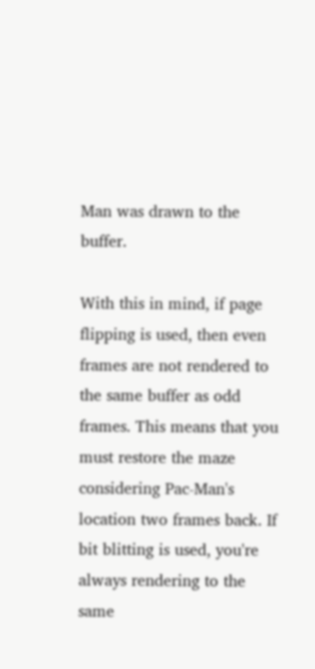Man was drawn to the buffer.

With this in mind, if page flipping is used, then even frames are not rendered to the same buffer as odd frames. This means that you must restore the maze considering Pac-Man's location two frames back. If bit blitting is used, you're always rendering to the same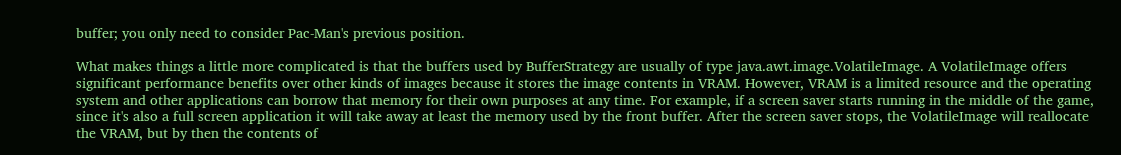buffer; you only need to consider Pac-Man's previous position.

What makes things a little more complicated is that the buffers used by BufferStrategy are usually of type java.awt.image.VolatileImage. A VolatileImage offers significant performance benefits over other kinds of images because it stores the image contents in VRAM. However, VRAM is a limited resource and the operating system and other applications can borrow that memory for their own purposes at any time. For example, if a screen saver starts running in the middle of the game, since it's also a full screen application it will take away at least the memory used by the front buffer. After the screen saver stops, the VolatileImage will reallocate the VRAM, but by then the contents of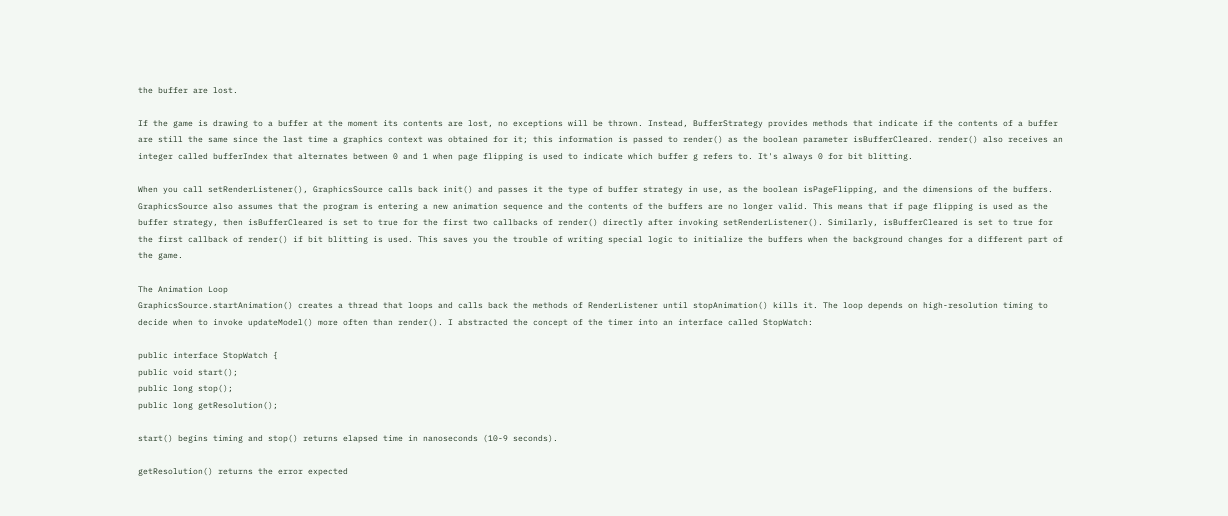the buffer are lost.

If the game is drawing to a buffer at the moment its contents are lost, no exceptions will be thrown. Instead, BufferStrategy provides methods that indicate if the contents of a buffer are still the same since the last time a graphics context was obtained for it; this information is passed to render() as the boolean parameter isBufferCleared. render() also receives an integer called bufferIndex that alternates between 0 and 1 when page flipping is used to indicate which buffer g refers to. It's always 0 for bit blitting.

When you call setRenderListener(), GraphicsSource calls back init() and passes it the type of buffer strategy in use, as the boolean isPageFlipping, and the dimensions of the buffers. GraphicsSource also assumes that the program is entering a new animation sequence and the contents of the buffers are no longer valid. This means that if page flipping is used as the buffer strategy, then isBufferCleared is set to true for the first two callbacks of render() directly after invoking setRenderListener(). Similarly, isBufferCleared is set to true for the first callback of render() if bit blitting is used. This saves you the trouble of writing special logic to initialize the buffers when the background changes for a different part of the game.

The Animation Loop
GraphicsSource.startAnimation() creates a thread that loops and calls back the methods of RenderListener until stopAnimation() kills it. The loop depends on high-resolution timing to decide when to invoke updateModel() more often than render(). I abstracted the concept of the timer into an interface called StopWatch:

public interface StopWatch {
public void start();
public long stop();
public long getResolution();

start() begins timing and stop() returns elapsed time in nanoseconds (10-9 seconds).

getResolution() returns the error expected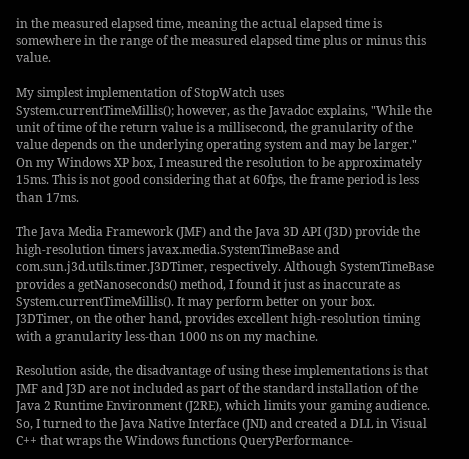in the measured elapsed time, meaning the actual elapsed time is somewhere in the range of the measured elapsed time plus or minus this value.

My simplest implementation of StopWatch uses System.currentTimeMillis(); however, as the Javadoc explains, "While the unit of time of the return value is a millisecond, the granularity of the value depends on the underlying operating system and may be larger." On my Windows XP box, I measured the resolution to be approximately 15ms. This is not good considering that at 60fps, the frame period is less than 17ms.

The Java Media Framework (JMF) and the Java 3D API (J3D) provide the high-resolution timers javax.media.SystemTimeBase and com.sun.j3d.utils.timer.J3DTimer, respectively. Although SystemTimeBase provides a getNanoseconds() method, I found it just as inaccurate as System.currentTimeMillis(). It may perform better on your box. J3DTimer, on the other hand, provides excellent high-resolution timing with a granularity less-than 1000 ns on my machine.

Resolution aside, the disadvantage of using these implementations is that JMF and J3D are not included as part of the standard installation of the Java 2 Runtime Environment (J2RE), which limits your gaming audience. So, I turned to the Java Native Interface (JNI) and created a DLL in Visual C++ that wraps the Windows functions QueryPerformance-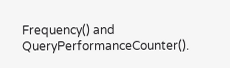Frequency() and QueryPerformanceCounter().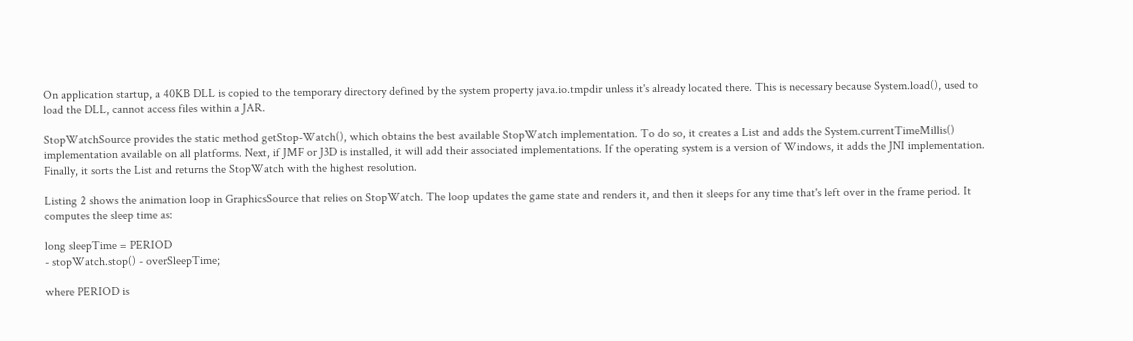On application startup, a 40KB DLL is copied to the temporary directory defined by the system property java.io.tmpdir unless it's already located there. This is necessary because System.load(), used to load the DLL, cannot access files within a JAR.

StopWatchSource provides the static method getStop-Watch(), which obtains the best available StopWatch implementation. To do so, it creates a List and adds the System.currentTimeMillis() implementation available on all platforms. Next, if JMF or J3D is installed, it will add their associated implementations. If the operating system is a version of Windows, it adds the JNI implementation. Finally, it sorts the List and returns the StopWatch with the highest resolution.

Listing 2 shows the animation loop in GraphicsSource that relies on StopWatch. The loop updates the game state and renders it, and then it sleeps for any time that's left over in the frame period. It computes the sleep time as:

long sleepTime = PERIOD
- stopWatch.stop() - overSleepTime;

where PERIOD is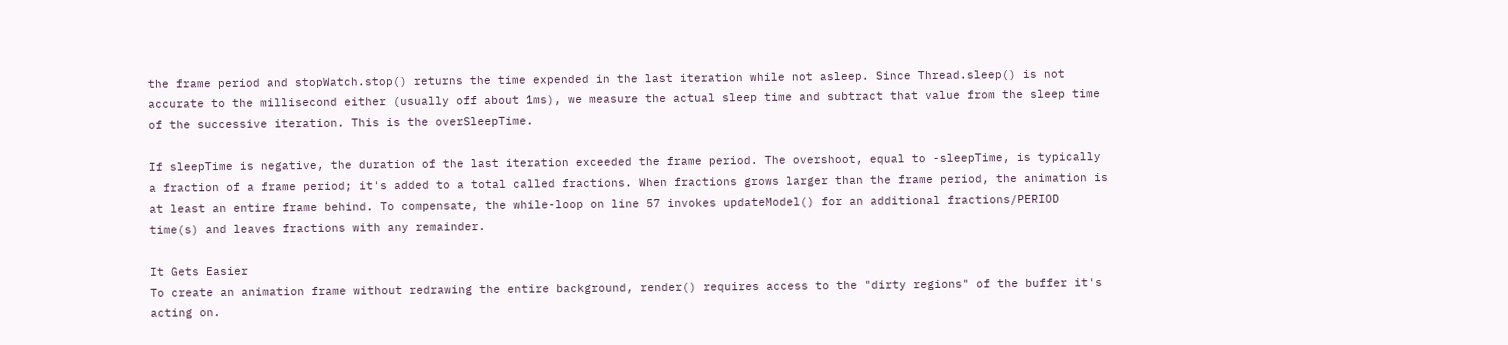the frame period and stopWatch.stop() returns the time expended in the last iteration while not asleep. Since Thread.sleep() is not accurate to the millisecond either (usually off about 1ms), we measure the actual sleep time and subtract that value from the sleep time of the successive iteration. This is the overSleepTime.

If sleepTime is negative, the duration of the last iteration exceeded the frame period. The overshoot, equal to -sleepTime, is typically a fraction of a frame period; it's added to a total called fractions. When fractions grows larger than the frame period, the animation is at least an entire frame behind. To compensate, the while-loop on line 57 invokes updateModel() for an additional fractions/PERIOD time(s) and leaves fractions with any remainder.

It Gets Easier
To create an animation frame without redrawing the entire background, render() requires access to the "dirty regions" of the buffer it's acting on.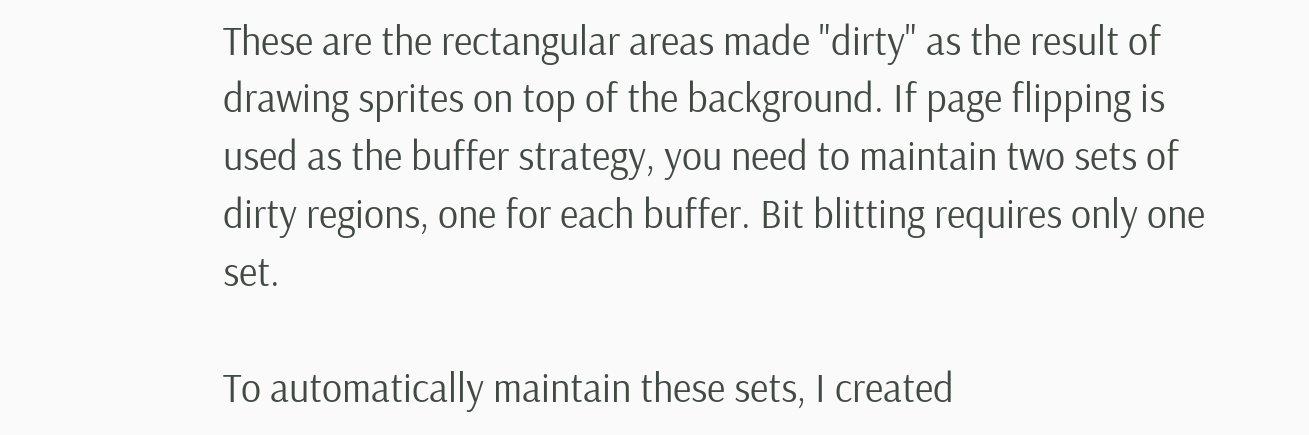These are the rectangular areas made "dirty" as the result of drawing sprites on top of the background. If page flipping is used as the buffer strategy, you need to maintain two sets of dirty regions, one for each buffer. Bit blitting requires only one set.

To automatically maintain these sets, I created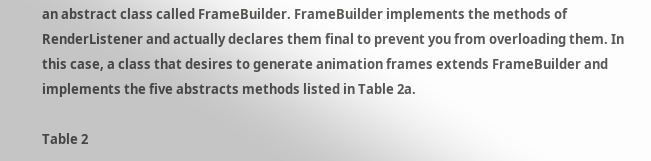an abstract class called FrameBuilder. FrameBuilder implements the methods of RenderListener and actually declares them final to prevent you from overloading them. In this case, a class that desires to generate animation frames extends FrameBuilder and implements the five abstracts methods listed in Table 2a.

Table 2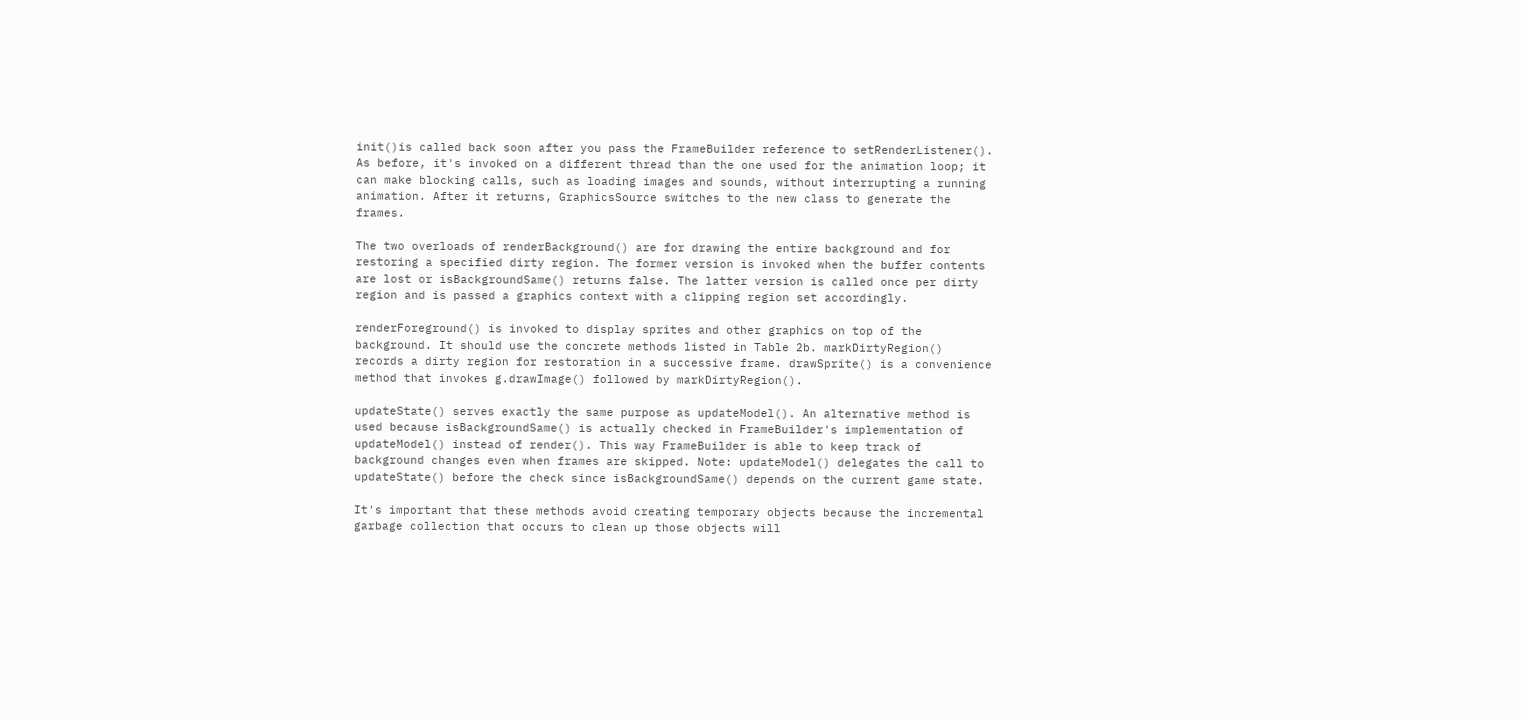init()is called back soon after you pass the FrameBuilder reference to setRenderListener(). As before, it's invoked on a different thread than the one used for the animation loop; it can make blocking calls, such as loading images and sounds, without interrupting a running animation. After it returns, GraphicsSource switches to the new class to generate the frames.

The two overloads of renderBackground() are for drawing the entire background and for restoring a specified dirty region. The former version is invoked when the buffer contents are lost or isBackgroundSame() returns false. The latter version is called once per dirty region and is passed a graphics context with a clipping region set accordingly.

renderForeground() is invoked to display sprites and other graphics on top of the background. It should use the concrete methods listed in Table 2b. markDirtyRegion() records a dirty region for restoration in a successive frame. drawSprite() is a convenience method that invokes g.drawImage() followed by markDirtyRegion().

updateState() serves exactly the same purpose as updateModel(). An alternative method is used because isBackgroundSame() is actually checked in FrameBuilder's implementation of updateModel() instead of render(). This way FrameBuilder is able to keep track of background changes even when frames are skipped. Note: updateModel() delegates the call to updateState() before the check since isBackgroundSame() depends on the current game state.

It's important that these methods avoid creating temporary objects because the incremental garbage collection that occurs to clean up those objects will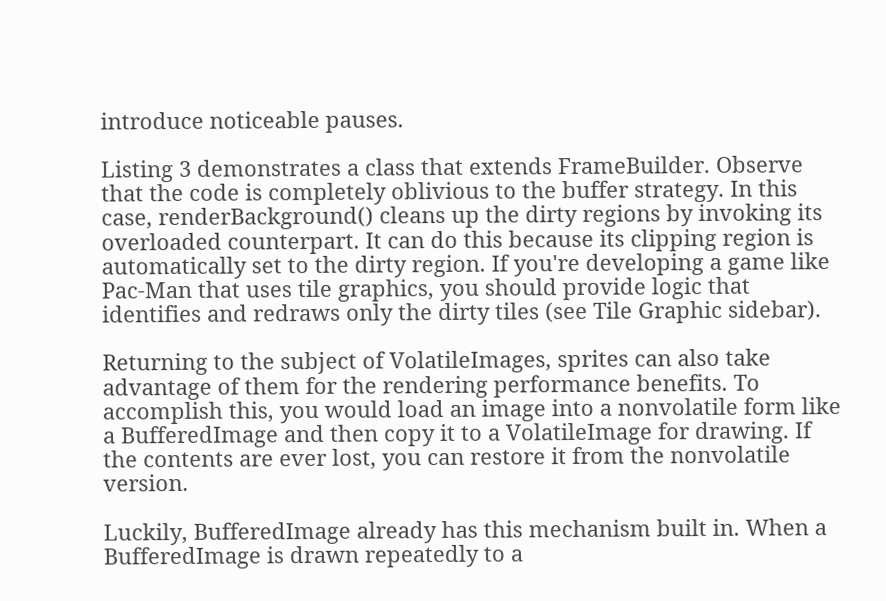introduce noticeable pauses.

Listing 3 demonstrates a class that extends FrameBuilder. Observe that the code is completely oblivious to the buffer strategy. In this case, renderBackground() cleans up the dirty regions by invoking its overloaded counterpart. It can do this because its clipping region is automatically set to the dirty region. If you're developing a game like Pac-Man that uses tile graphics, you should provide logic that identifies and redraws only the dirty tiles (see Tile Graphic sidebar).

Returning to the subject of VolatileImages, sprites can also take advantage of them for the rendering performance benefits. To accomplish this, you would load an image into a nonvolatile form like a BufferedImage and then copy it to a VolatileImage for drawing. If the contents are ever lost, you can restore it from the nonvolatile version.

Luckily, BufferedImage already has this mechanism built in. When a BufferedImage is drawn repeatedly to a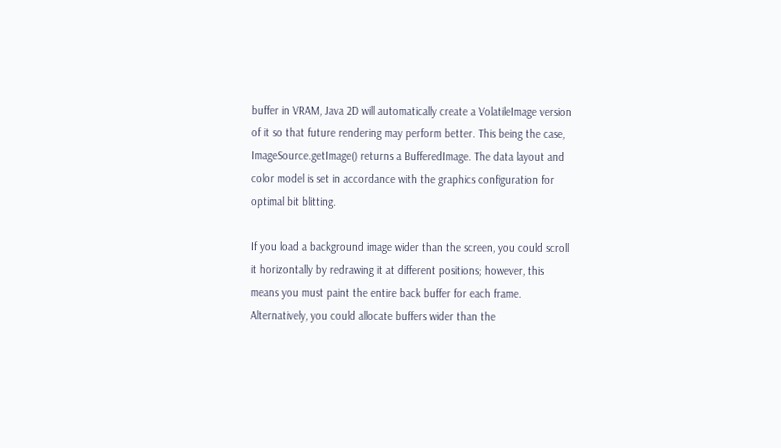buffer in VRAM, Java 2D will automatically create a VolatileImage version of it so that future rendering may perform better. This being the case, ImageSource.getImage() returns a BufferedImage. The data layout and color model is set in accordance with the graphics configuration for optimal bit blitting.

If you load a background image wider than the screen, you could scroll it horizontally by redrawing it at different positions; however, this means you must paint the entire back buffer for each frame. Alternatively, you could allocate buffers wider than the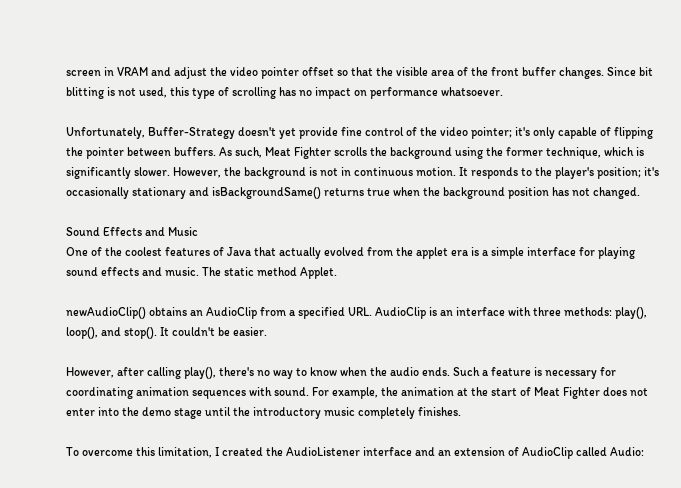screen in VRAM and adjust the video pointer offset so that the visible area of the front buffer changes. Since bit blitting is not used, this type of scrolling has no impact on performance whatsoever.

Unfortunately, Buffer-Strategy doesn't yet provide fine control of the video pointer; it's only capable of flipping the pointer between buffers. As such, Meat Fighter scrolls the background using the former technique, which is significantly slower. However, the background is not in continuous motion. It responds to the player's position; it's occasionally stationary and isBackgroundSame() returns true when the background position has not changed.

Sound Effects and Music
One of the coolest features of Java that actually evolved from the applet era is a simple interface for playing sound effects and music. The static method Applet.

newAudioClip() obtains an AudioClip from a specified URL. AudioClip is an interface with three methods: play(), loop(), and stop(). It couldn't be easier.

However, after calling play(), there's no way to know when the audio ends. Such a feature is necessary for coordinating animation sequences with sound. For example, the animation at the start of Meat Fighter does not enter into the demo stage until the introductory music completely finishes.

To overcome this limitation, I created the AudioListener interface and an extension of AudioClip called Audio: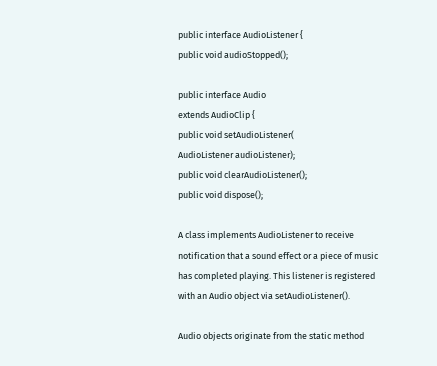public interface AudioListener {
public void audioStopped();

public interface Audio
extends AudioClip {
public void setAudioListener(
AudioListener audioListener);
public void clearAudioListener();
public void dispose();

A class implements AudioListener to receive notification that a sound effect or a piece of music has completed playing. This listener is registered with an Audio object via setAudioListener().

Audio objects originate from the static method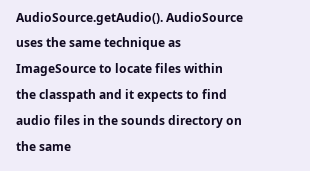AudioSource.getAudio(). AudioSource uses the same technique as ImageSource to locate files within the classpath and it expects to find audio files in the sounds directory on the same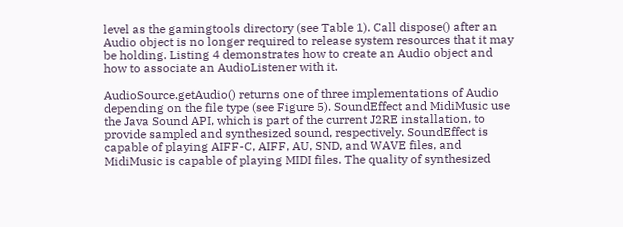level as the gamingtools directory (see Table 1). Call dispose() after an Audio object is no longer required to release system resources that it may be holding. Listing 4 demonstrates how to create an Audio object and how to associate an AudioListener with it.

AudioSource.getAudio() returns one of three implementations of Audio depending on the file type (see Figure 5). SoundEffect and MidiMusic use the Java Sound API, which is part of the current J2RE installation, to provide sampled and synthesized sound, respectively. SoundEffect is capable of playing AIFF-C, AIFF, AU, SND, and WAVE files, and MidiMusic is capable of playing MIDI files. The quality of synthesized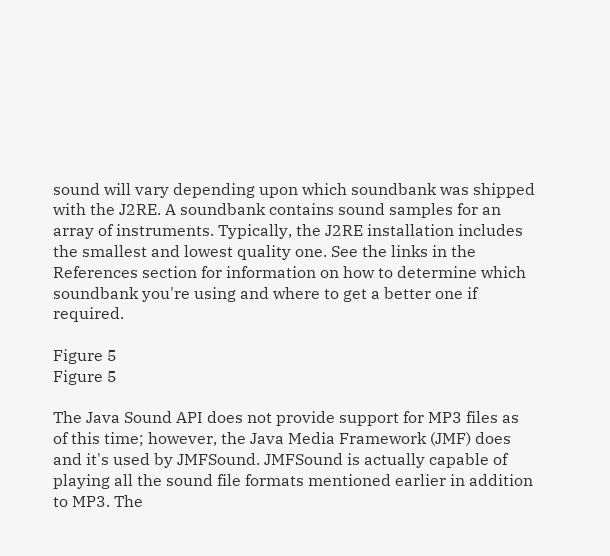sound will vary depending upon which soundbank was shipped with the J2RE. A soundbank contains sound samples for an array of instruments. Typically, the J2RE installation includes the smallest and lowest quality one. See the links in the References section for information on how to determine which soundbank you're using and where to get a better one if required.

Figure 5
Figure 5

The Java Sound API does not provide support for MP3 files as of this time; however, the Java Media Framework (JMF) does and it's used by JMFSound. JMFSound is actually capable of playing all the sound file formats mentioned earlier in addition to MP3. The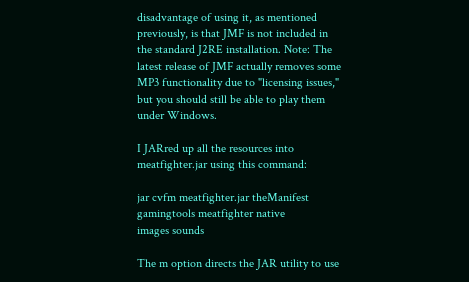disadvantage of using it, as mentioned previously, is that JMF is not included in the standard J2RE installation. Note: The latest release of JMF actually removes some MP3 functionality due to "licensing issues," but you should still be able to play them under Windows.

I JARred up all the resources into meatfighter.jar using this command:

jar cvfm meatfighter.jar theManifest
gamingtools meatfighter native
images sounds

The m option directs the JAR utility to use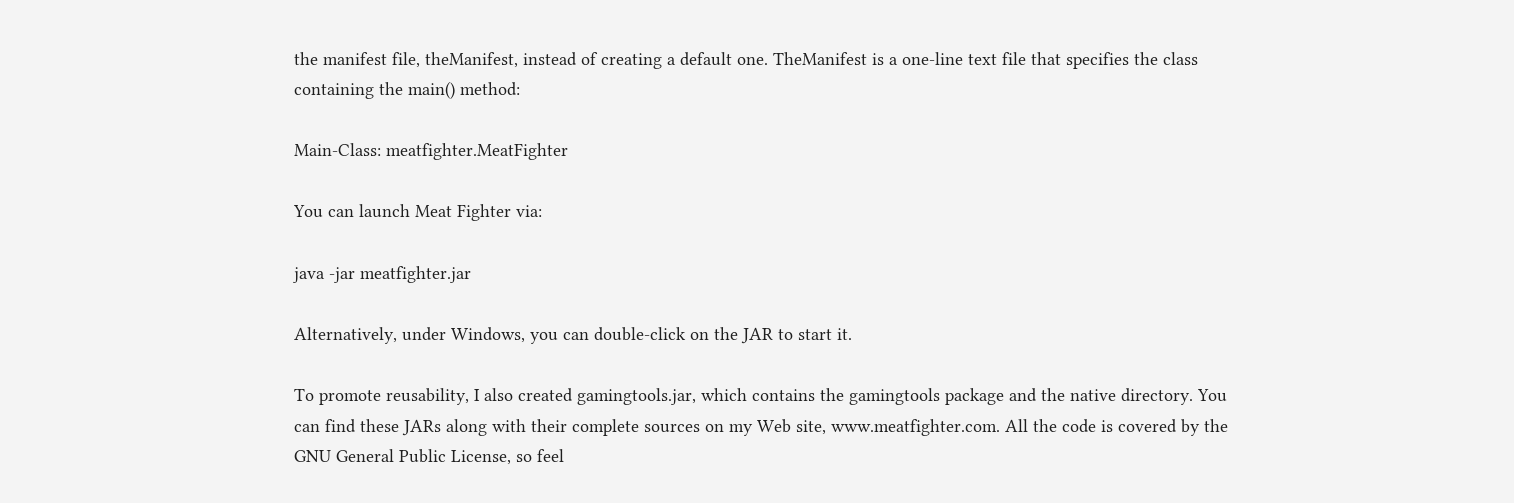the manifest file, theManifest, instead of creating a default one. TheManifest is a one-line text file that specifies the class containing the main() method:

Main-Class: meatfighter.MeatFighter

You can launch Meat Fighter via:

java -jar meatfighter.jar

Alternatively, under Windows, you can double-click on the JAR to start it.

To promote reusability, I also created gamingtools.jar, which contains the gamingtools package and the native directory. You can find these JARs along with their complete sources on my Web site, www.meatfighter.com. All the code is covered by the GNU General Public License, so feel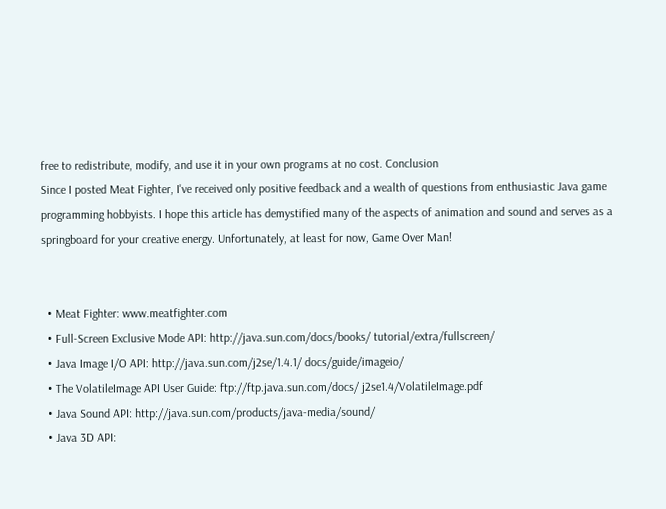free to redistribute, modify, and use it in your own programs at no cost. Conclusion
Since I posted Meat Fighter, I've received only positive feedback and a wealth of questions from enthusiastic Java game programming hobbyists. I hope this article has demystified many of the aspects of animation and sound and serves as a springboard for your creative energy. Unfortunately, at least for now, Game Over Man!


  • Meat Fighter: www.meatfighter.com
  • Full-Screen Exclusive Mode API: http://java.sun.com/docs/books/ tutorial/extra/fullscreen/
  • Java Image I/O API: http://java.sun.com/j2se/1.4.1/ docs/guide/imageio/
  • The VolatileImage API User Guide: ftp://ftp.java.sun.com/docs/ j2se1.4/VolatileImage.pdf
  • Java Sound API: http://java.sun.com/products/java-media/sound/
  • Java 3D API: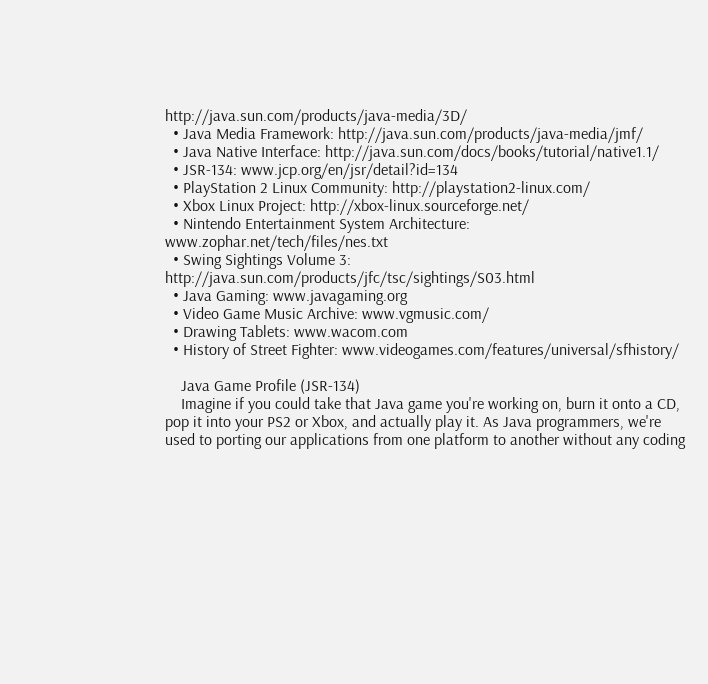http://java.sun.com/products/java-media/3D/
  • Java Media Framework: http://java.sun.com/products/java-media/jmf/
  • Java Native Interface: http://java.sun.com/docs/books/tutorial/native1.1/
  • JSR-134: www.jcp.org/en/jsr/detail?id=134
  • PlayStation 2 Linux Community: http://playstation2-linux.com/
  • Xbox Linux Project: http://xbox-linux.sourceforge.net/
  • Nintendo Entertainment System Architecture: www.zophar.net/tech/files/nes.txt
  • Swing Sightings Volume 3: http://java.sun.com/products/jfc/tsc/sightings/S03.html
  • Java Gaming: www.javagaming.org
  • Video Game Music Archive: www.vgmusic.com/
  • Drawing Tablets: www.wacom.com
  • History of Street Fighter: www.videogames.com/features/universal/sfhistory/

    Java Game Profile (JSR-134)
    Imagine if you could take that Java game you're working on, burn it onto a CD, pop it into your PS2 or Xbox, and actually play it. As Java programmers, we're used to porting our applications from one platform to another without any coding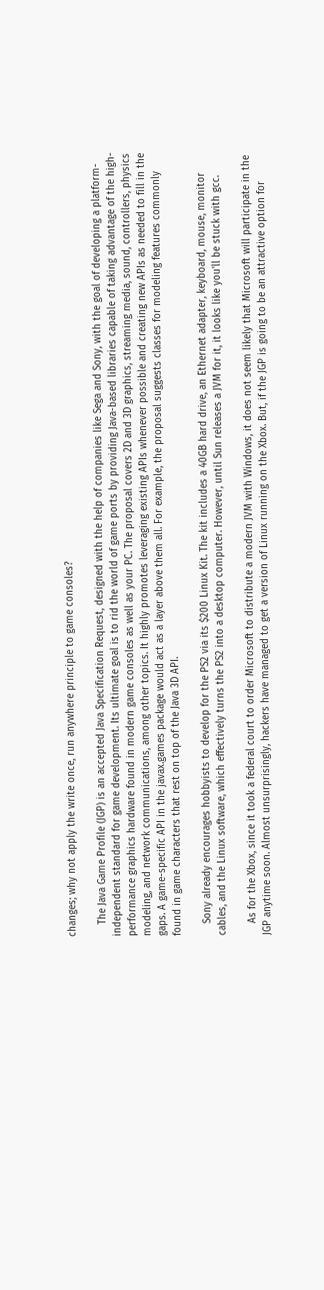changes; why not apply the write once, run anywhere principle to game consoles?

    The Java Game Profile (JGP) is an accepted Java Specification Request, designed with the help of companies like Sega and Sony, with the goal of developing a platform-independent standard for game development. Its ultimate goal is to rid the world of game ports by providing Java-based libraries capable of taking advantage of the high-performance graphics hardware found in modern game consoles as well as your PC. The proposal covers 2D and 3D graphics, streaming media, sound, controllers, physics modeling, and network communications, among other topics. It highly promotes leveraging existing APIs whenever possible and creating new APIs as needed to fill in the gaps. A game-specific API in the javax.games package would act as a layer above them all. For example, the proposal suggests classes for modeling features commonly found in game characters that rest on top of the Java 3D API.

    Sony already encourages hobbyists to develop for the PS2 via its $200 Linux Kit. The kit includes a 40GB hard drive, an Ethernet adapter, keyboard, mouse, monitor cables, and the Linux software, which effectively turns the PS2 into a desktop computer. However, until Sun releases a JVM for it, it looks like you'll be stuck with gcc.

    As for the Xbox, since it took a federal court to order Microsoft to distribute a modern JVM with Windows, it does not seem likely that Microsoft will participate in the JGP anytime soon. Almost unsurprisingly, hackers have managed to get a version of Linux running on the Xbox. But, if the JGP is going to be an attractive option for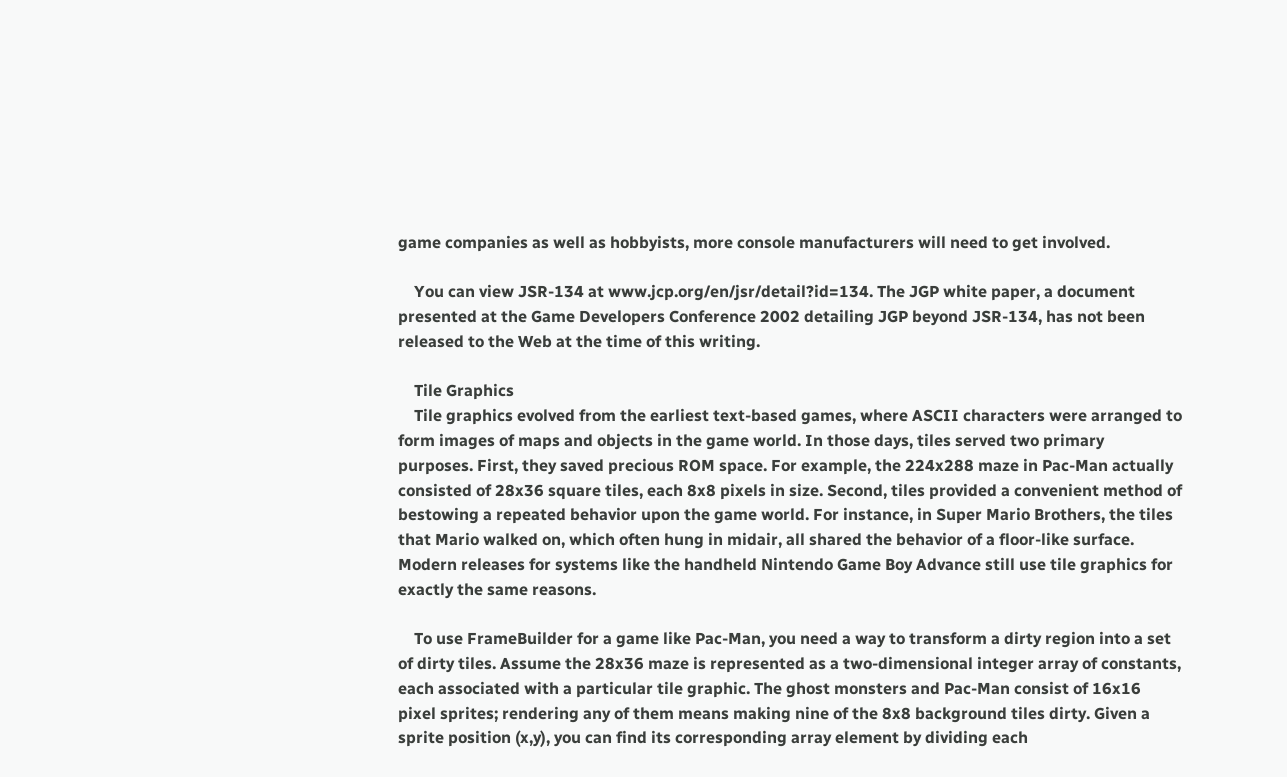game companies as well as hobbyists, more console manufacturers will need to get involved.

    You can view JSR-134 at www.jcp.org/en/jsr/detail?id=134. The JGP white paper, a document presented at the Game Developers Conference 2002 detailing JGP beyond JSR-134, has not been released to the Web at the time of this writing.

    Tile Graphics
    Tile graphics evolved from the earliest text-based games, where ASCII characters were arranged to form images of maps and objects in the game world. In those days, tiles served two primary purposes. First, they saved precious ROM space. For example, the 224x288 maze in Pac-Man actually consisted of 28x36 square tiles, each 8x8 pixels in size. Second, tiles provided a convenient method of bestowing a repeated behavior upon the game world. For instance, in Super Mario Brothers, the tiles that Mario walked on, which often hung in midair, all shared the behavior of a floor-like surface. Modern releases for systems like the handheld Nintendo Game Boy Advance still use tile graphics for exactly the same reasons.

    To use FrameBuilder for a game like Pac-Man, you need a way to transform a dirty region into a set of dirty tiles. Assume the 28x36 maze is represented as a two-dimensional integer array of constants, each associated with a particular tile graphic. The ghost monsters and Pac-Man consist of 16x16 pixel sprites; rendering any of them means making nine of the 8x8 background tiles dirty. Given a sprite position (x,y), you can find its corresponding array element by dividing each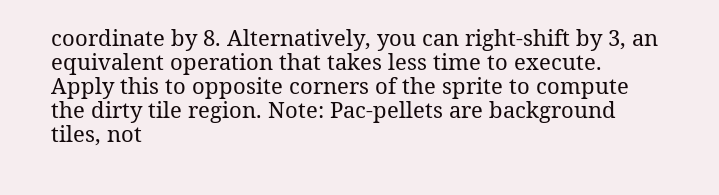coordinate by 8. Alternatively, you can right-shift by 3, an equivalent operation that takes less time to execute. Apply this to opposite corners of the sprite to compute the dirty tile region. Note: Pac-pellets are background tiles, not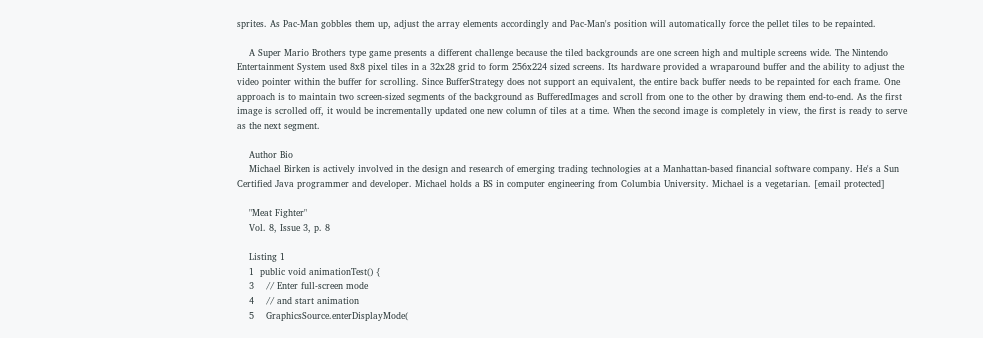sprites. As Pac-Man gobbles them up, adjust the array elements accordingly and Pac-Man's position will automatically force the pellet tiles to be repainted.

    A Super Mario Brothers type game presents a different challenge because the tiled backgrounds are one screen high and multiple screens wide. The Nintendo Entertainment System used 8x8 pixel tiles in a 32x28 grid to form 256x224 sized screens. Its hardware provided a wraparound buffer and the ability to adjust the video pointer within the buffer for scrolling. Since BufferStrategy does not support an equivalent, the entire back buffer needs to be repainted for each frame. One approach is to maintain two screen-sized segments of the background as BufferedImages and scroll from one to the other by drawing them end-to-end. As the first image is scrolled off, it would be incrementally updated one new column of tiles at a time. When the second image is completely in view, the first is ready to serve as the next segment.

    Author Bio
    Michael Birken is actively involved in the design and research of emerging trading technologies at a Manhattan-based financial software company. He's a Sun Certified Java programmer and developer. Michael holds a BS in computer engineering from Columbia University. Michael is a vegetarian. [email protected]

    "Meat Fighter"
    Vol. 8, Issue 3, p. 8

    Listing 1
    1  public void animationTest() {
    3    // Enter full-screen mode
    4    // and start animation
    5    GraphicsSource.enterDisplayMode(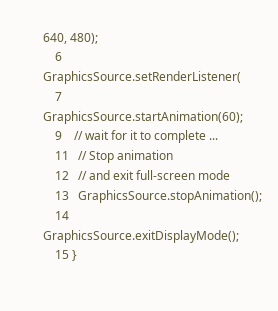640, 480);
    6    GraphicsSource.setRenderListener(
    7    GraphicsSource.startAnimation(60);
    9    // wait for it to complete ...
    11   // Stop animation
    12   // and exit full-screen mode
    13   GraphicsSource.stopAnimation();
    14   GraphicsSource.exitDisplayMode();
    15 }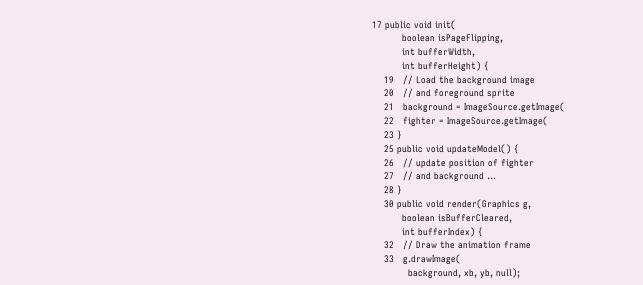17 public void init(
          boolean isPageFlipping,
          int bufferWidth,
          int bufferHeight) {
    19   // Load the background image
    20   // and foreground sprite
    21   background = ImageSource.getImage(
    22   fighter = ImageSource.getImage(
    23 }
    25 public void updateModel() {
    26   // update position of fighter
    27   // and background ...
    28 }
    30 public void render(Graphics g,
          boolean isBufferCleared,
          int bufferIndex) {
    32   // Draw the animation frame
    33   g.drawImage(
            background, xb, yb, null);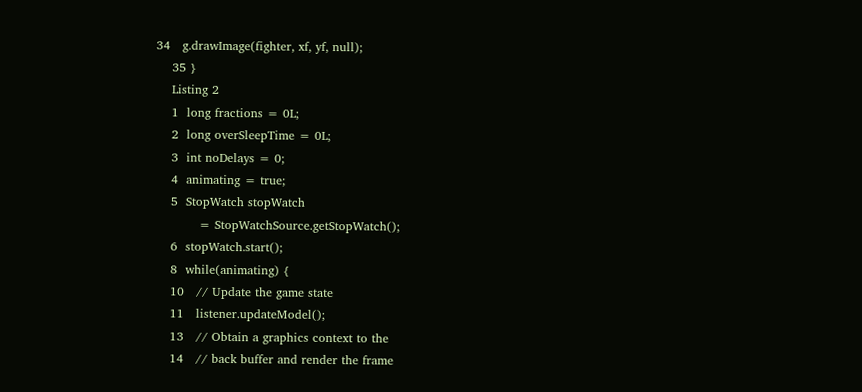34   g.drawImage(fighter, xf, yf, null);
    35 }
    Listing 2
    1  long fractions = 0L;
    2  long overSleepTime = 0L;
    3  int noDelays = 0;
    4  animating = true;
    5  StopWatch stopWatch
           = StopWatchSource.getStopWatch();
    6  stopWatch.start();
    8  while(animating) {
    10   // Update the game state
    11   listener.updateModel();
    13   // Obtain a graphics context to the
    14   // back buffer and render the frame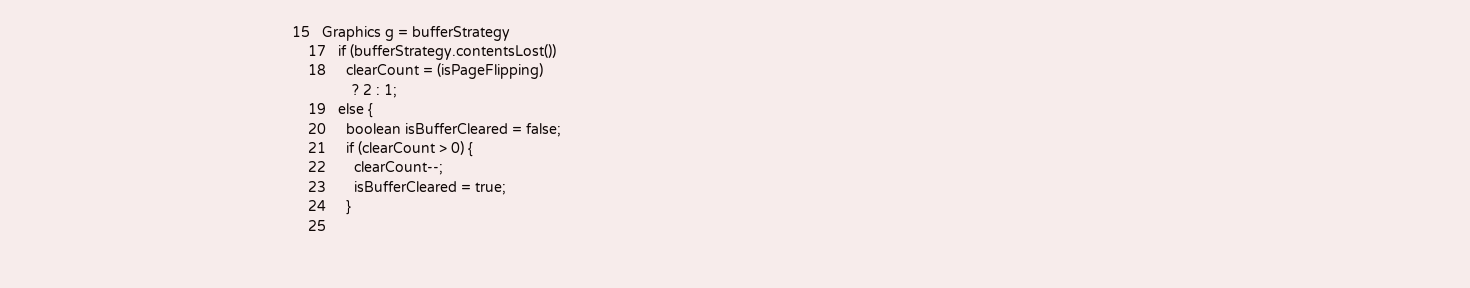15   Graphics g = bufferStrategy
    17   if (bufferStrategy.contentsLost())
    18     clearCount = (isPageFlipping)
               ? 2 : 1;
    19   else {
    20     boolean isBufferCleared = false;
    21     if (clearCount > 0) {
    22       clearCount--;
    23       isBufferCleared = true;
    24     }
    25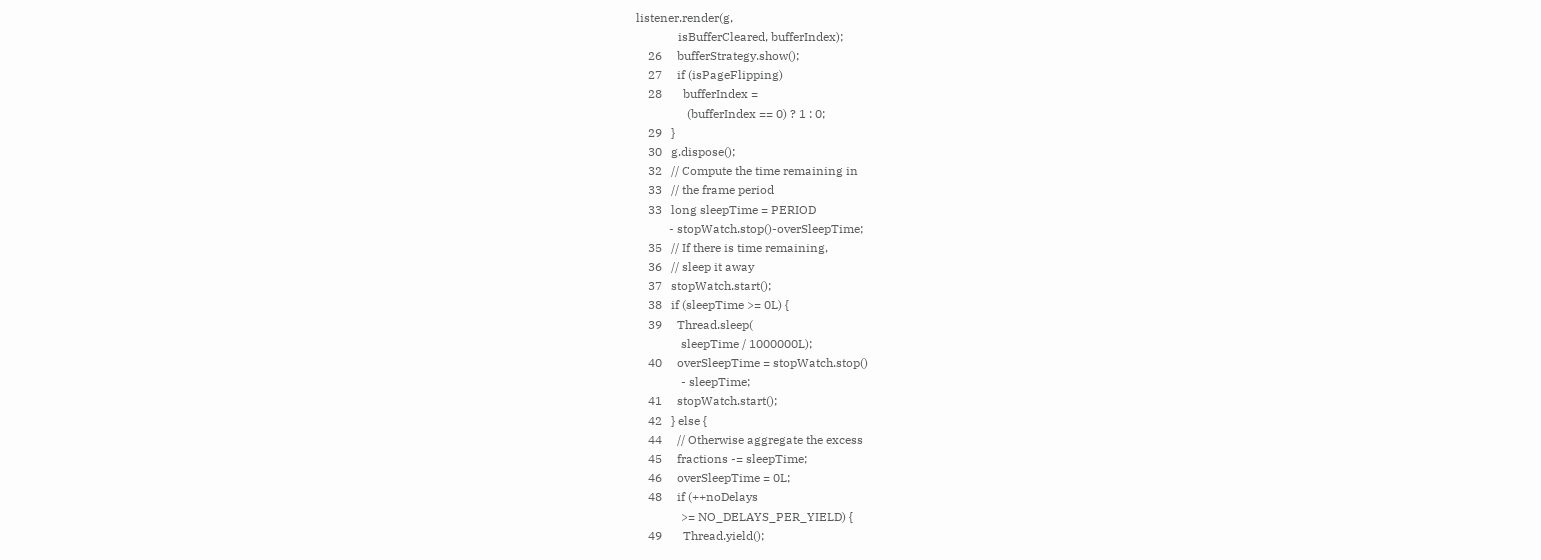listener.render(g,
              isBufferCleared, bufferIndex);
    26     bufferStrategy.show();
    27     if (isPageFlipping)
    28       bufferIndex =
                 (bufferIndex == 0) ? 1 : 0;
    29   }
    30   g.dispose();
    32   // Compute the time remaining in
    33   // the frame period
    33   long sleepTime = PERIOD
           - stopWatch.stop()-overSleepTime;
    35   // If there is time remaining,
    36   // sleep it away
    37   stopWatch.start();
    38   if (sleepTime >= 0L) {
    39     Thread.sleep(
               sleepTime / 1000000L);
    40     overSleepTime = stopWatch.stop()
               - sleepTime;
    41     stopWatch.start();
    42   } else {
    44     // Otherwise aggregate the excess
    45     fractions -= sleepTime;
    46     overSleepTime = 0L;
    48     if (++noDelays
               >= NO_DELAYS_PER_YIELD) {
    49       Thread.yield();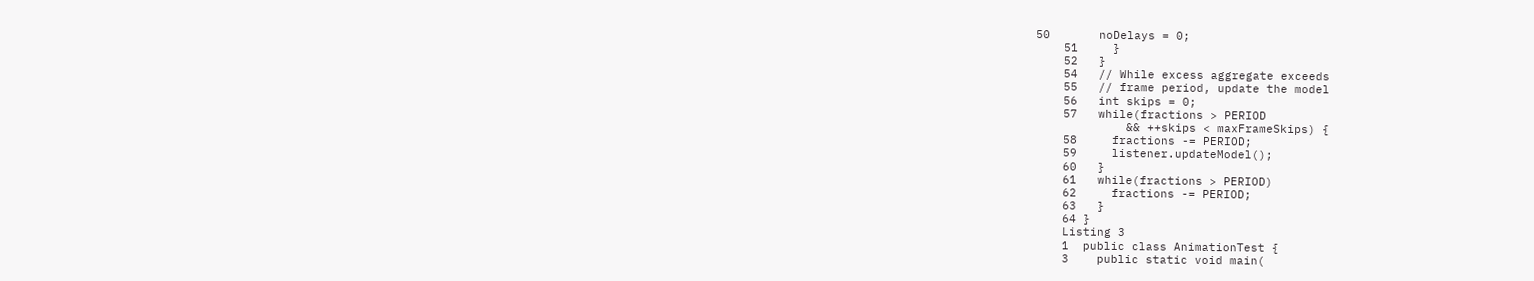50       noDelays = 0;
    51     }
    52   }
    54   // While excess aggregate exceeds
    55   // frame period, update the model
    56   int skips = 0;
    57   while(fractions > PERIOD
             && ++skips < maxFrameSkips) {
    58     fractions -= PERIOD;
    59     listener.updateModel();
    60   }
    61   while(fractions > PERIOD)
    62     fractions -= PERIOD;
    63   }
    64 }
    Listing 3
    1  public class AnimationTest {
    3    public static void main(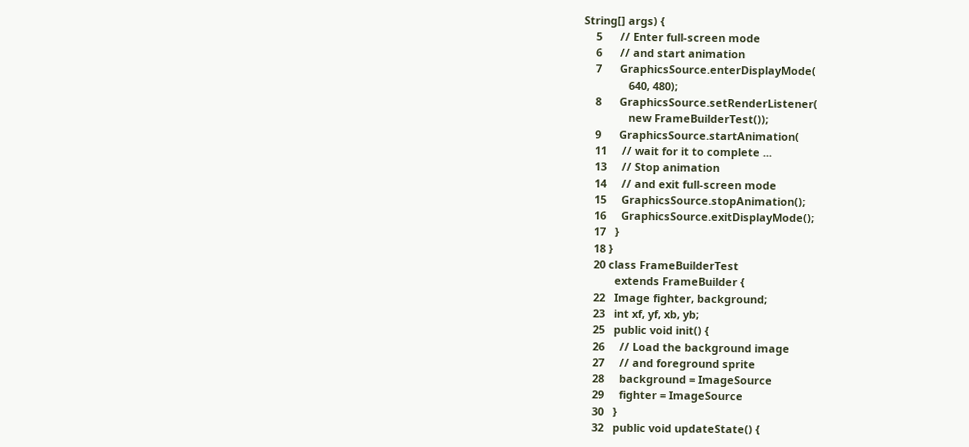String[] args) {
    5      // Enter full-screen mode
    6      // and start animation
    7      GraphicsSource.enterDisplayMode(
               640, 480);
    8      GraphicsSource.setRenderListener(
               new FrameBuilderTest());
    9      GraphicsSource.startAnimation(
    11     // wait for it to complete ...
    13     // Stop animation
    14     // and exit full-screen mode
    15     GraphicsSource.stopAnimation();
    16     GraphicsSource.exitDisplayMode();
    17   }
    18 }
    20 class FrameBuilderTest
           extends FrameBuilder {
    22   Image fighter, background;
    23   int xf, yf, xb, yb;
    25   public void init() {
    26     // Load the background image
    27     // and foreground sprite
    28     background = ImageSource
    29     fighter = ImageSource
    30   }
    32   public void updateState() {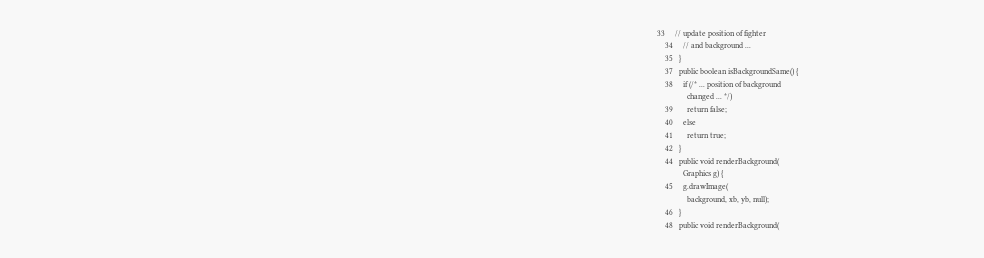33     // update position of fighter
    34     // and background ...
    35   }
    37   public boolean isBackgroundSame() {
    38     if (/* ... position of background
               changed ... */)
    39       return false;
    40     else
    41       return true;
    42   }
    44   public void renderBackground(
             Graphics g) {
    45     g.drawImage(
               background, xb, yb, null);
    46   }
    48   public void renderBackground(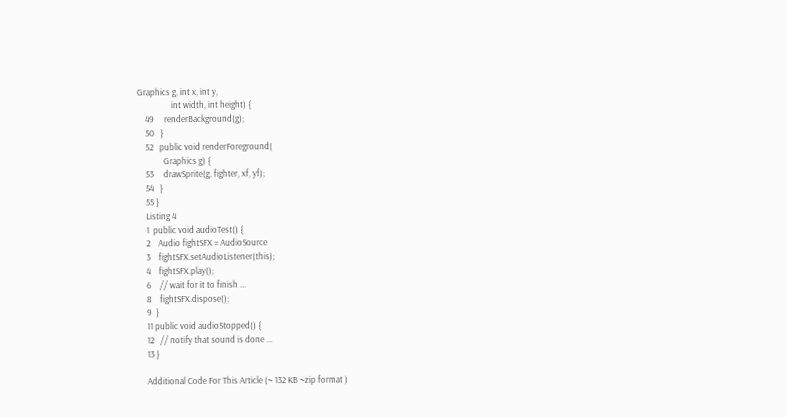Graphics g, int x, int y,
                 int width, int height) {
    49     renderBackground(g);
    50   }
    52   public void renderForeground(
             Graphics g) {
    53     drawSprite(g, fighter, xf, yf);
    54   }
    55 }
    Listing 4
    1  public void audioTest() {
    2    Audio fightSFX = AudioSource
    3    fightSFX.setAudioListener(this);
    4    fightSFX.play();
    6    // wait for it to finish ...
    8    fightSFX.dispose();
    9  }
    11 public void audioStopped() {
    12   // notify that sound is done ...
    13 }

    Additional Code For This Article (~ 132 KB ~zip format )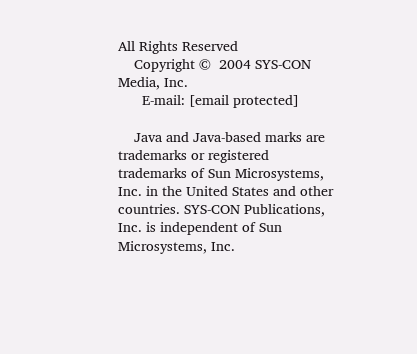All Rights Reserved
    Copyright ©  2004 SYS-CON Media, Inc.
      E-mail: [email protected]

    Java and Java-based marks are trademarks or registered trademarks of Sun Microsystems, Inc. in the United States and other countries. SYS-CON Publications, Inc. is independent of Sun Microsystems, Inc.